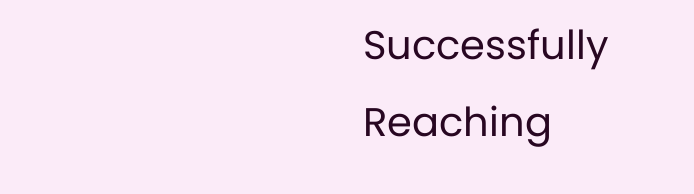Successfully Reaching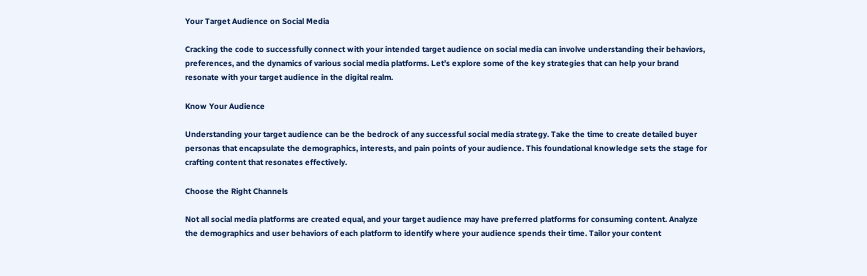Your Target Audience on Social Media

Cracking the code to successfully connect with your intended target audience on social media can involve understanding their behaviors, preferences, and the dynamics of various social media platforms. Let’s explore some of the key strategies that can help your brand resonate with your target audience in the digital realm.

Know Your Audience

Understanding your target audience can be the bedrock of any successful social media strategy. Take the time to create detailed buyer personas that encapsulate the demographics, interests, and pain points of your audience. This foundational knowledge sets the stage for crafting content that resonates effectively.

Choose the Right Channels

Not all social media platforms are created equal, and your target audience may have preferred platforms for consuming content. Analyze the demographics and user behaviors of each platform to identify where your audience spends their time. Tailor your content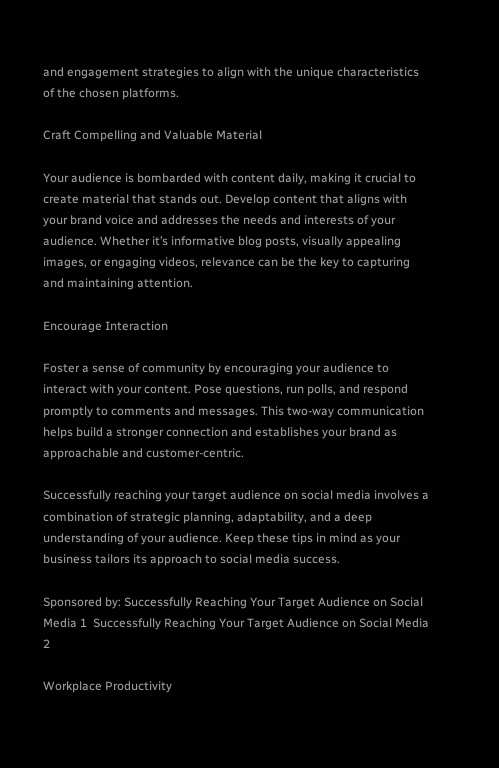and engagement strategies to align with the unique characteristics of the chosen platforms.

Craft Compelling and Valuable Material

Your audience is bombarded with content daily, making it crucial to create material that stands out. Develop content that aligns with your brand voice and addresses the needs and interests of your audience. Whether it’s informative blog posts, visually appealing images, or engaging videos, relevance can be the key to capturing and maintaining attention.

Encourage Interaction

Foster a sense of community by encouraging your audience to interact with your content. Pose questions, run polls, and respond promptly to comments and messages. This two-way communication helps build a stronger connection and establishes your brand as approachable and customer-centric.

Successfully reaching your target audience on social media involves a combination of strategic planning, adaptability, and a deep understanding of your audience. Keep these tips in mind as your business tailors its approach to social media success.

Sponsored by: Successfully Reaching Your Target Audience on Social Media 1  Successfully Reaching Your Target Audience on Social Media 2

Workplace Productivity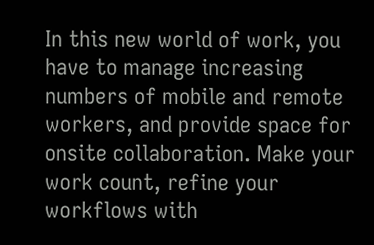In this new world of work, you have to manage increasing numbers of mobile and remote workers, and provide space for onsite collaboration. Make your work count, refine your workflows with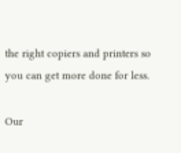the right copiers and printers so you can get more done for less.

Our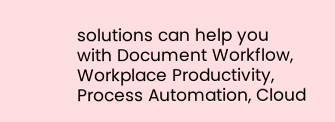solutions can help you with Document Workflow, Workplace Productivity, Process Automation, Cloud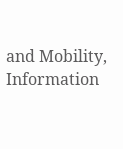and Mobility, Information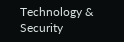Technology & Security